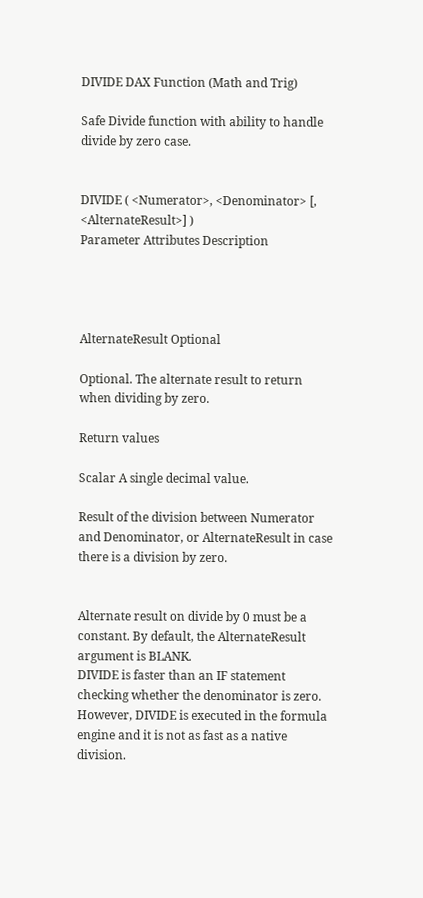DIVIDE DAX Function (Math and Trig)

Safe Divide function with ability to handle divide by zero case.


DIVIDE ( <Numerator>, <Denominator> [, <AlternateResult>] )
Parameter Attributes Description




AlternateResult Optional

Optional. The alternate result to return when dividing by zero.

Return values

Scalar A single decimal value.

Result of the division between Numerator and Denominator, or AlternateResult in case there is a division by zero.


Alternate result on divide by 0 must be a constant. By default, the AlternateResult argument is BLANK.
DIVIDE is faster than an IF statement checking whether the denominator is zero. However, DIVIDE is executed in the formula engine and it is not as fast as a native division.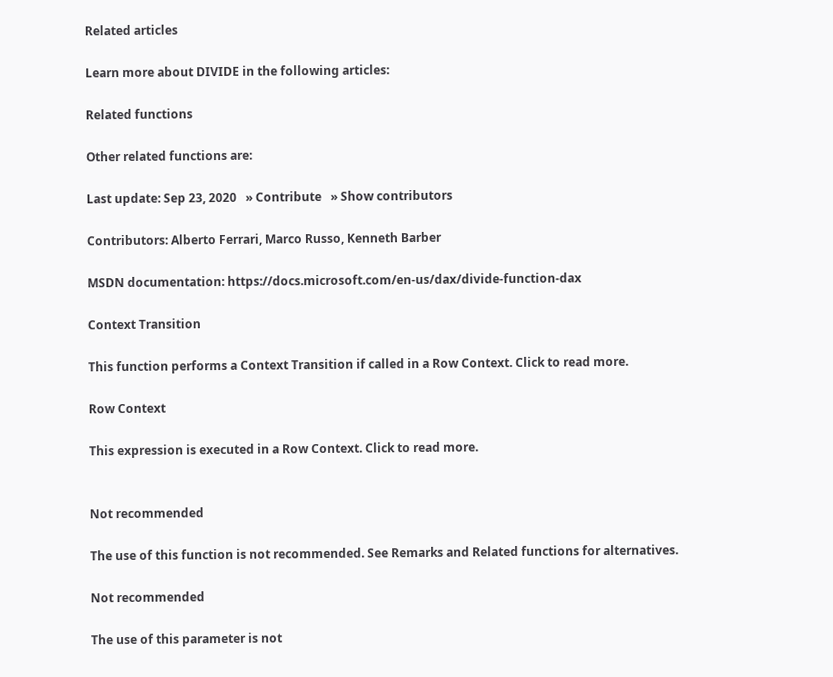Related articles

Learn more about DIVIDE in the following articles:

Related functions

Other related functions are:

Last update: Sep 23, 2020   » Contribute   » Show contributors

Contributors: Alberto Ferrari, Marco Russo, Kenneth Barber

MSDN documentation: https://docs.microsoft.com/en-us/dax/divide-function-dax

Context Transition

This function performs a Context Transition if called in a Row Context. Click to read more.

Row Context

This expression is executed in a Row Context. Click to read more.


Not recommended

The use of this function is not recommended. See Remarks and Related functions for alternatives.

Not recommended

The use of this parameter is not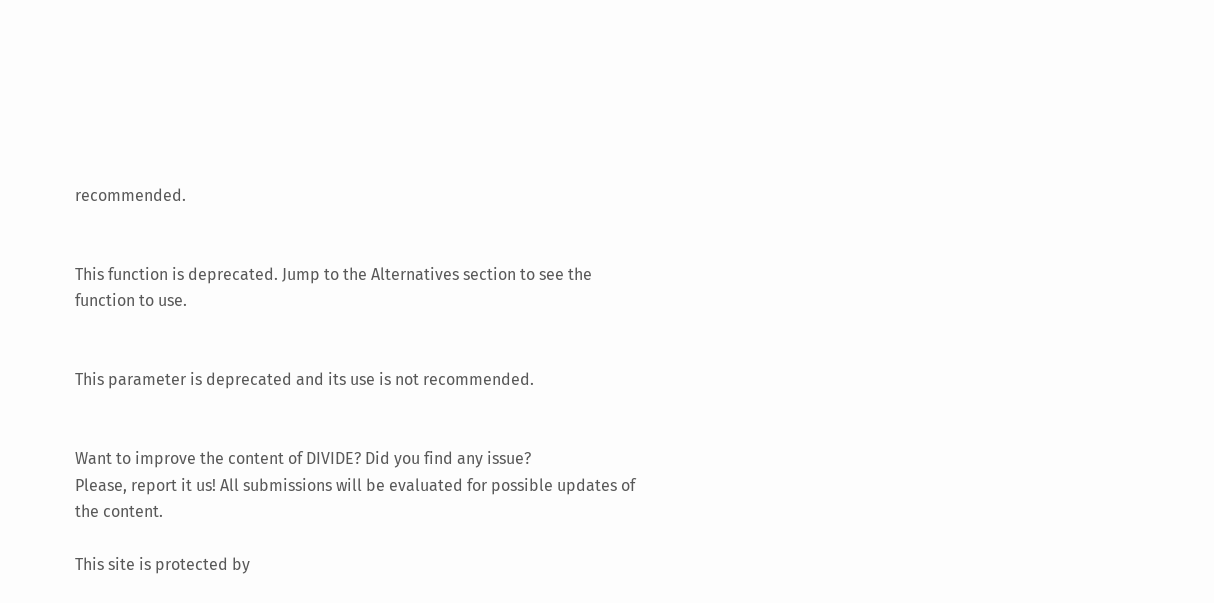recommended.


This function is deprecated. Jump to the Alternatives section to see the function to use.


This parameter is deprecated and its use is not recommended.


Want to improve the content of DIVIDE? Did you find any issue?
Please, report it us! All submissions will be evaluated for possible updates of the content.

This site is protected by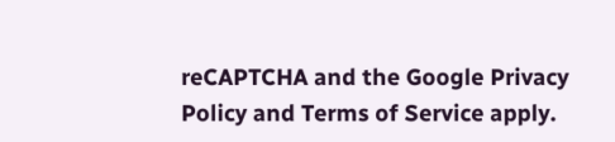reCAPTCHA and the Google Privacy Policy and Terms of Service apply.